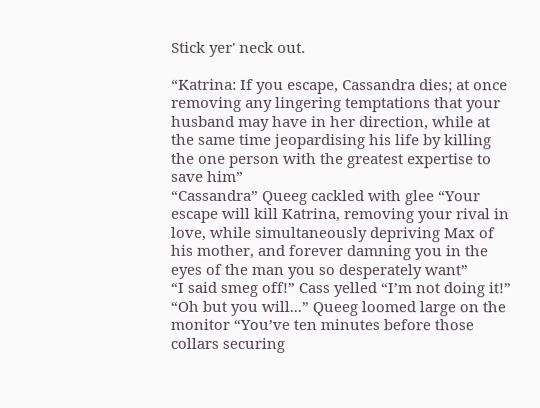Stick yer' neck out.

“Katrina: If you escape, Cassandra dies; at once removing any lingering temptations that your husband may have in her direction, while at the same time jeopardising his life by killing the one person with the greatest expertise to save him”
“Cassandra” Queeg cackled with glee “Your escape will kill Katrina, removing your rival in love, while simultaneously depriving Max of his mother, and forever damning you in the eyes of the man you so desperately want”
“I said smeg off!” Cass yelled “I’m not doing it!”
“Oh but you will...” Queeg loomed large on the monitor “You’ve ten minutes before those collars securing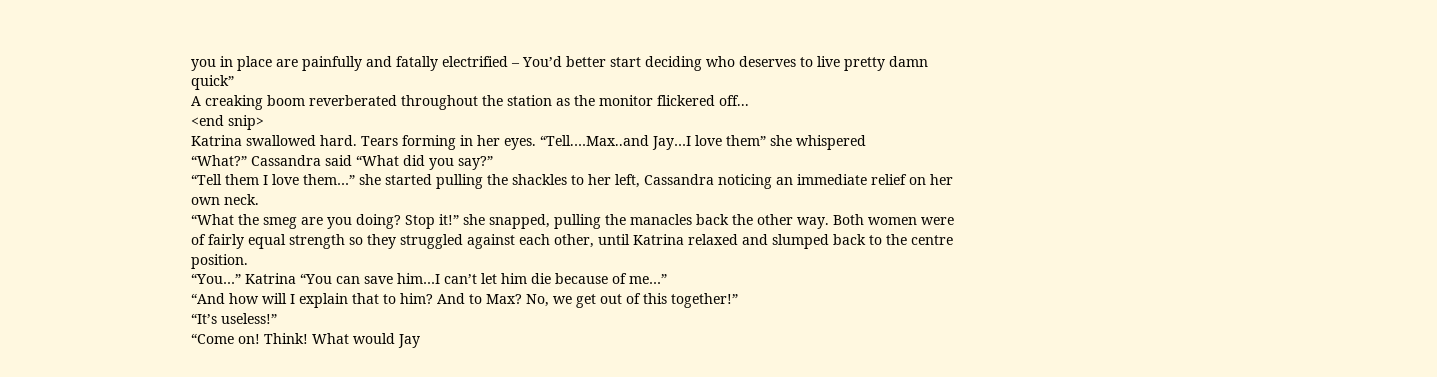you in place are painfully and fatally electrified – You’d better start deciding who deserves to live pretty damn quick”
A creaking boom reverberated throughout the station as the monitor flickered off...
<end snip>
Katrina swallowed hard. Tears forming in her eyes. “Tell.…Max..and Jay…I love them” she whispered
“What?” Cassandra said “What did you say?”
“Tell them I love them…” she started pulling the shackles to her left, Cassandra noticing an immediate relief on her own neck.
“What the smeg are you doing? Stop it!” she snapped, pulling the manacles back the other way. Both women were of fairly equal strength so they struggled against each other, until Katrina relaxed and slumped back to the centre position.
“You…” Katrina “You can save him…I can’t let him die because of me…”
“And how will I explain that to him? And to Max? No, we get out of this together!”
“It’s useless!”
“Come on! Think! What would Jay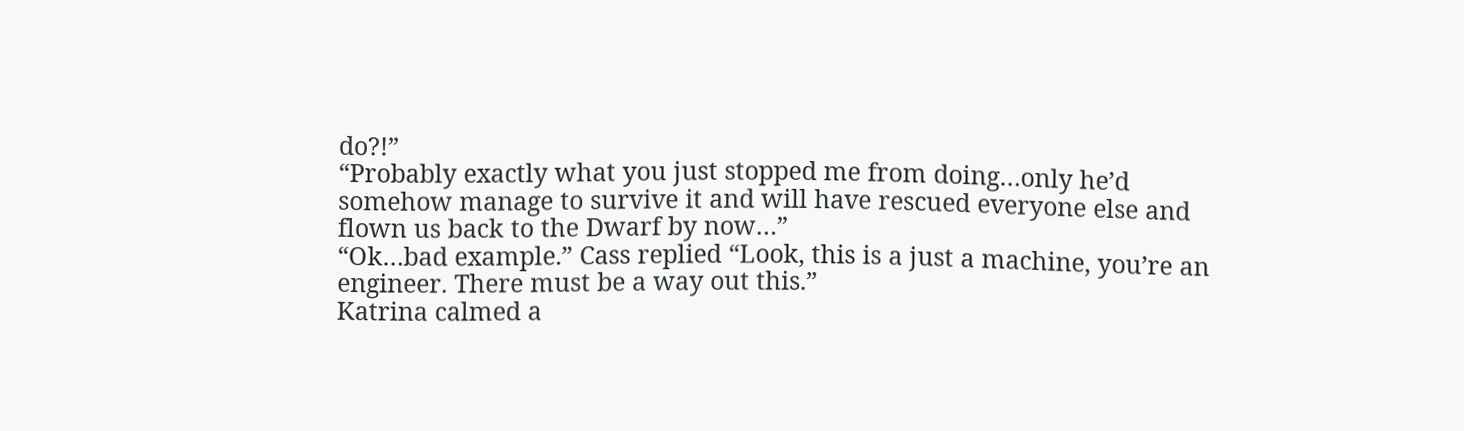do?!”
“Probably exactly what you just stopped me from doing…only he’d somehow manage to survive it and will have rescued everyone else and flown us back to the Dwarf by now…”
“Ok…bad example.” Cass replied “Look, this is a just a machine, you’re an engineer. There must be a way out this.”
Katrina calmed a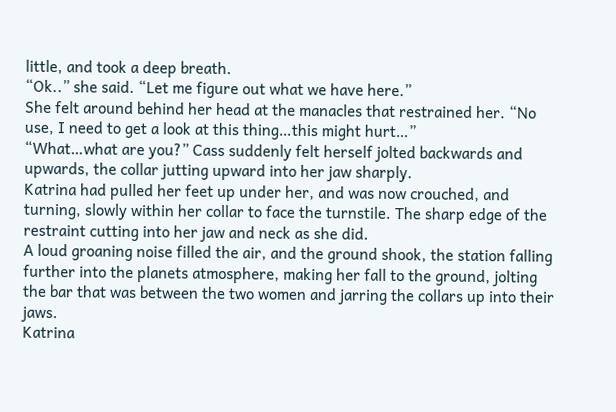little, and took a deep breath.
“Ok..” she said. “Let me figure out what we have here.”
She felt around behind her head at the manacles that restrained her. “No use, I need to get a look at this thing…this might hurt…”
“What…what are you?” Cass suddenly felt herself jolted backwards and upwards, the collar jutting upward into her jaw sharply.
Katrina had pulled her feet up under her, and was now crouched, and turning, slowly within her collar to face the turnstile. The sharp edge of the restraint cutting into her jaw and neck as she did.
A loud groaning noise filled the air, and the ground shook, the station falling further into the planets atmosphere, making her fall to the ground, jolting the bar that was between the two women and jarring the collars up into their jaws.
Katrina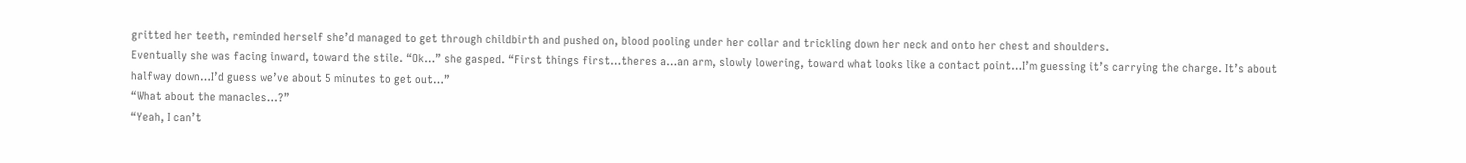gritted her teeth, reminded herself she’d managed to get through childbirth and pushed on, blood pooling under her collar and trickling down her neck and onto her chest and shoulders.
Eventually she was facing inward, toward the stile. “Ok…” she gasped. “First things first…theres a…an arm, slowly lowering, toward what looks like a contact point…I’m guessing it’s carrying the charge. It’s about halfway down…I’d guess we’ve about 5 minutes to get out…”
“What about the manacles…?”
“Yeah, I can’t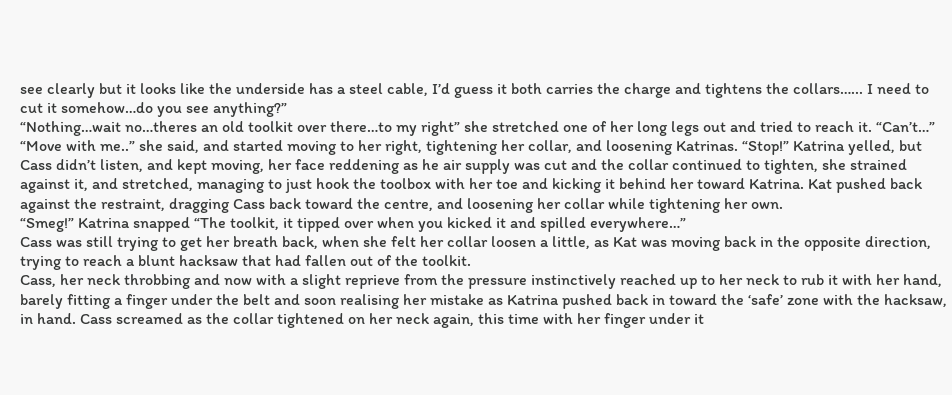see clearly but it looks like the underside has a steel cable, I’d guess it both carries the charge and tightens the collars…... I need to cut it somehow…do you see anything?”
“Nothing…wait no…theres an old toolkit over there…to my right” she stretched one of her long legs out and tried to reach it. “Can’t…”
“Move with me..” she said, and started moving to her right, tightening her collar, and loosening Katrinas. “Stop!” Katrina yelled, but Cass didn’t listen, and kept moving, her face reddening as he air supply was cut and the collar continued to tighten, she strained against it, and stretched, managing to just hook the toolbox with her toe and kicking it behind her toward Katrina. Kat pushed back against the restraint, dragging Cass back toward the centre, and loosening her collar while tightening her own.
“Smeg!” Katrina snapped “The toolkit, it tipped over when you kicked it and spilled everywhere…”
Cass was still trying to get her breath back, when she felt her collar loosen a little, as Kat was moving back in the opposite direction, trying to reach a blunt hacksaw that had fallen out of the toolkit.
Cass, her neck throbbing and now with a slight reprieve from the pressure instinctively reached up to her neck to rub it with her hand, barely fitting a finger under the belt and soon realising her mistake as Katrina pushed back in toward the ‘safe’ zone with the hacksaw, in hand. Cass screamed as the collar tightened on her neck again, this time with her finger under it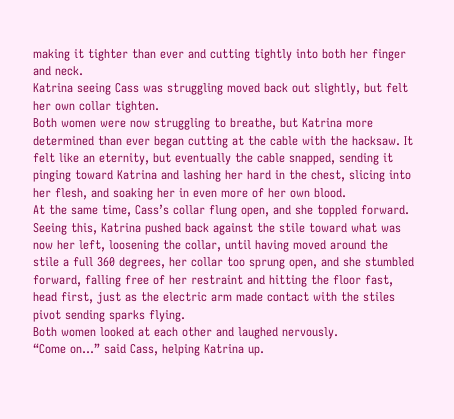making it tighter than ever and cutting tightly into both her finger and neck.
Katrina seeing Cass was struggling moved back out slightly, but felt her own collar tighten.
Both women were now struggling to breathe, but Katrina more determined than ever began cutting at the cable with the hacksaw. It felt like an eternity, but eventually the cable snapped, sending it pinging toward Katrina and lashing her hard in the chest, slicing into her flesh, and soaking her in even more of her own blood.
At the same time, Cass’s collar flung open, and she toppled forward. Seeing this, Katrina pushed back against the stile toward what was now her left, loosening the collar, until having moved around the stile a full 360 degrees, her collar too sprung open, and she stumbled forward, falling free of her restraint and hitting the floor fast, head first, just as the electric arm made contact with the stiles pivot sending sparks flying.
Both women looked at each other and laughed nervously.
“Come on…” said Cass, helping Katrina up.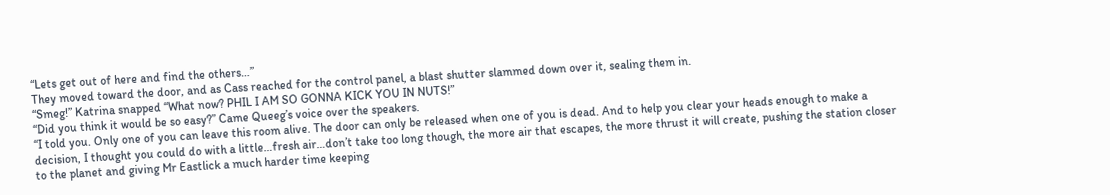“Lets get out of here and find the others…”
They moved toward the door, and as Cass reached for the control panel, a blast shutter slammed down over it, sealing them in.
“Smeg!” Katrina snapped “What now? PHIL I AM SO GONNA KICK YOU IN NUTS!”
“Did you think it would be so easy?” Came Queeg’s voice over the speakers.
“I told you. Only one of you can leave this room alive. The door can only be released when one of you is dead. And to help you clear your heads enough to make a decision, I thought you could do with a little…fresh air…don’t take too long though, the more air that escapes, the more thrust it will create, pushing the station closer to the planet and giving Mr Eastlick a much harder time keeping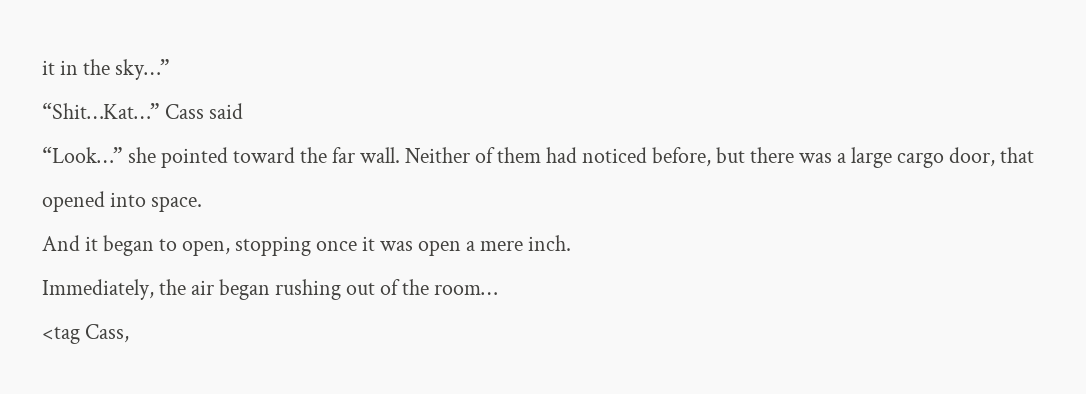it in the sky…”
“Shit…Kat…” Cass said
“Look…” she pointed toward the far wall. Neither of them had noticed before, but there was a large cargo door, that opened into space.
And it began to open, stopping once it was open a mere inch.
Immediately, the air began rushing out of the room…
<tag Cass,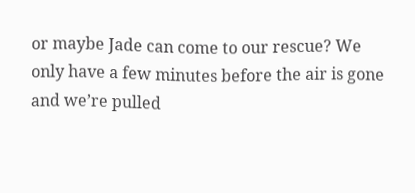or maybe Jade can come to our rescue? We only have a few minutes before the air is gone and we’re pulled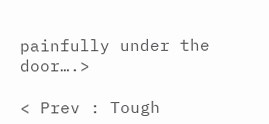painfully under the door….>

< Prev : Tough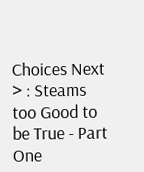Choices Next > : Steams too Good to be True - Part One